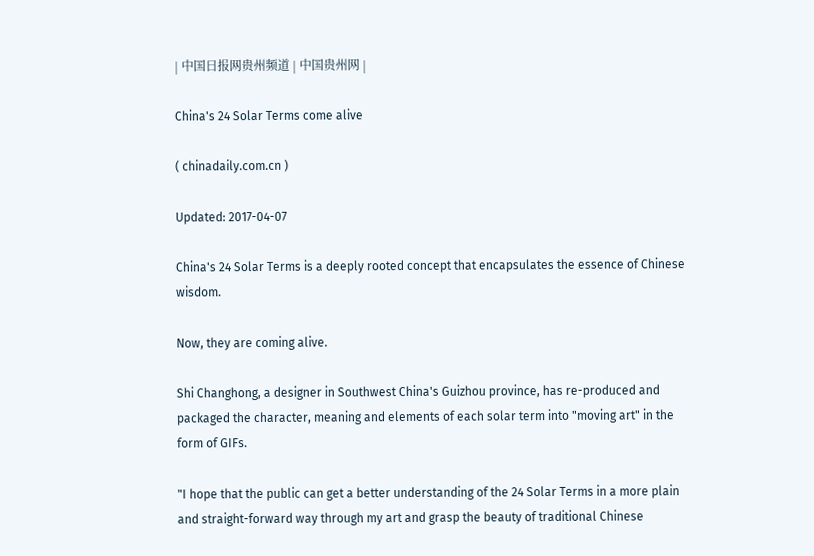| 中国日报网贵州频道 | 中国贵州网 |

China's 24 Solar Terms come alive

( chinadaily.com.cn )

Updated: 2017-04-07

China's 24 Solar Terms is a deeply rooted concept that encapsulates the essence of Chinese wisdom.

Now, they are coming alive.

Shi Changhong, a designer in Southwest China's Guizhou province, has re-produced and packaged the character, meaning and elements of each solar term into "moving art" in the form of GIFs.

"I hope that the public can get a better understanding of the 24 Solar Terms in a more plain and straight-forward way through my art and grasp the beauty of traditional Chinese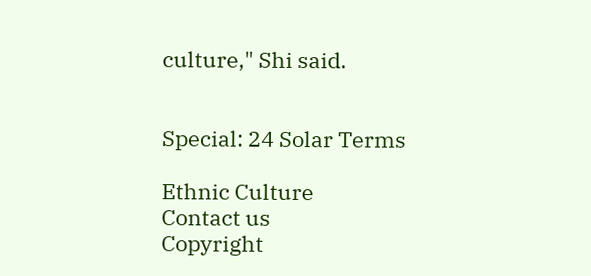culture," Shi said.


Special: 24 Solar Terms

Ethnic Culture
Contact us
Copyright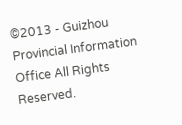©2013 - Guizhou Provincial Information Office All Rights Reserved.